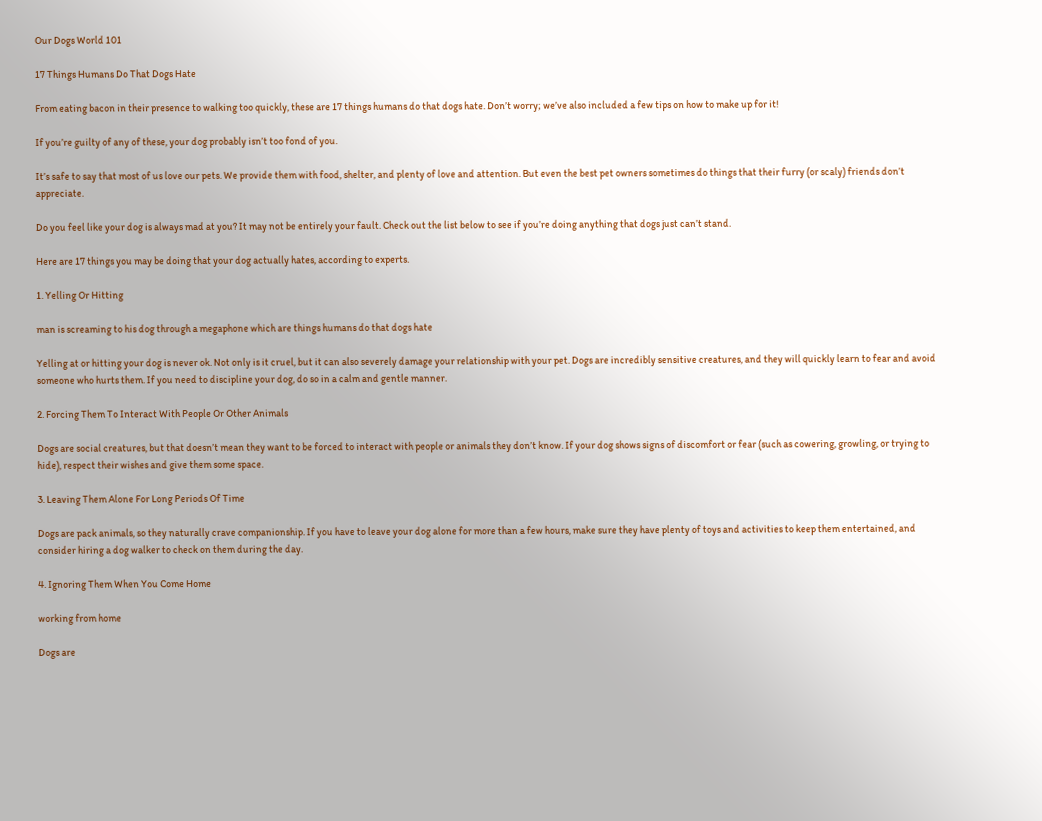Our Dogs World 101

17 Things Humans Do That Dogs Hate

From eating bacon in their presence to walking too quickly, these are 17 things humans do that dogs hate. Don’t worry; we’ve also included a few tips on how to make up for it!

If you’re guilty of any of these, your dog probably isn’t too fond of you.

It’s safe to say that most of us love our pets. We provide them with food, shelter, and plenty of love and attention. But even the best pet owners sometimes do things that their furry (or scaly) friends don’t appreciate.

Do you feel like your dog is always mad at you? It may not be entirely your fault. Check out the list below to see if you’re doing anything that dogs just can’t stand.

Here are 17 things you may be doing that your dog actually hates, according to experts.

1. Yelling Or Hitting

man is screaming to his dog through a megaphone which are things humans do that dogs hate

Yelling at or hitting your dog is never ok. Not only is it cruel, but it can also severely damage your relationship with your pet. Dogs are incredibly sensitive creatures, and they will quickly learn to fear and avoid someone who hurts them. If you need to discipline your dog, do so in a calm and gentle manner.

2. Forcing Them To Interact With People Or Other Animals

Dogs are social creatures, but that doesn’t mean they want to be forced to interact with people or animals they don’t know. If your dog shows signs of discomfort or fear (such as cowering, growling, or trying to hide), respect their wishes and give them some space.

3. Leaving Them Alone For Long Periods Of Time

Dogs are pack animals, so they naturally crave companionship. If you have to leave your dog alone for more than a few hours, make sure they have plenty of toys and activities to keep them entertained, and consider hiring a dog walker to check on them during the day.

4. Ignoring Them When You Come Home

working from home

Dogs are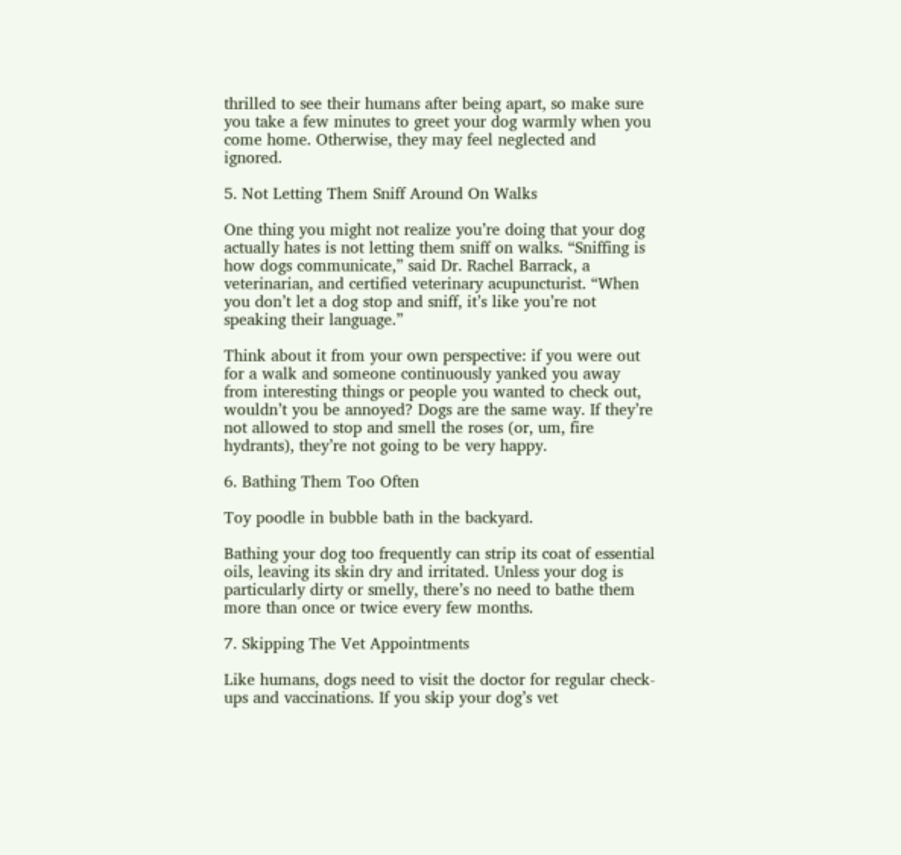thrilled to see their humans after being apart, so make sure you take a few minutes to greet your dog warmly when you come home. Otherwise, they may feel neglected and ignored.

5. Not Letting Them Sniff Around On Walks

One thing you might not realize you’re doing that your dog actually hates is not letting them sniff on walks. “Sniffing is how dogs communicate,” said Dr. Rachel Barrack, a veterinarian, and certified veterinary acupuncturist. “When you don’t let a dog stop and sniff, it’s like you’re not speaking their language.”

Think about it from your own perspective: if you were out for a walk and someone continuously yanked you away from interesting things or people you wanted to check out, wouldn’t you be annoyed? Dogs are the same way. If they’re not allowed to stop and smell the roses (or, um, fire hydrants), they’re not going to be very happy.

6. Bathing Them Too Often

Toy poodle in bubble bath in the backyard.

Bathing your dog too frequently can strip its coat of essential oils, leaving its skin dry and irritated. Unless your dog is particularly dirty or smelly, there’s no need to bathe them more than once or twice every few months.

7. Skipping The Vet Appointments

Like humans, dogs need to visit the doctor for regular check-ups and vaccinations. If you skip your dog’s vet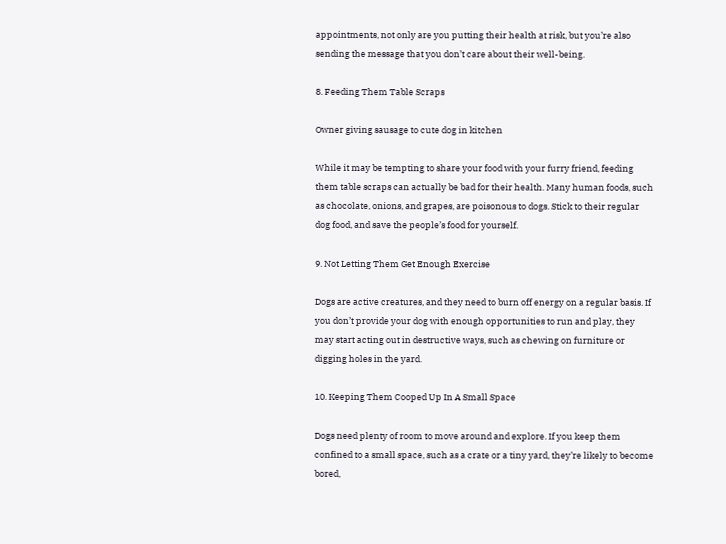appointments, not only are you putting their health at risk, but you’re also sending the message that you don’t care about their well-being.

8. Feeding Them Table Scraps

Owner giving sausage to cute dog in kitchen

While it may be tempting to share your food with your furry friend, feeding them table scraps can actually be bad for their health. Many human foods, such as chocolate, onions, and grapes, are poisonous to dogs. Stick to their regular dog food, and save the people’s food for yourself.

9. Not Letting Them Get Enough Exercise

Dogs are active creatures, and they need to burn off energy on a regular basis. If you don’t provide your dog with enough opportunities to run and play, they may start acting out in destructive ways, such as chewing on furniture or digging holes in the yard.

10. Keeping Them Cooped Up In A Small Space

Dogs need plenty of room to move around and explore. If you keep them confined to a small space, such as a crate or a tiny yard, they’re likely to become bored,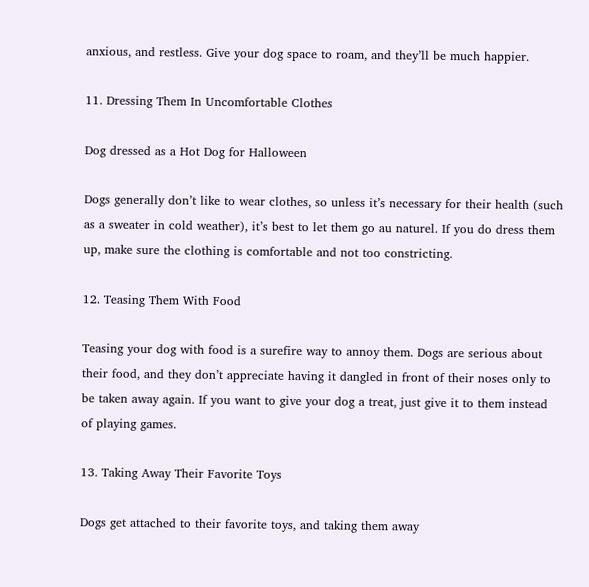anxious, and restless. Give your dog space to roam, and they’ll be much happier.

11. Dressing Them In Uncomfortable Clothes

Dog dressed as a Hot Dog for Halloween

Dogs generally don’t like to wear clothes, so unless it’s necessary for their health (such as a sweater in cold weather), it’s best to let them go au naturel. If you do dress them up, make sure the clothing is comfortable and not too constricting.

12. Teasing Them With Food

Teasing your dog with food is a surefire way to annoy them. Dogs are serious about their food, and they don’t appreciate having it dangled in front of their noses only to be taken away again. If you want to give your dog a treat, just give it to them instead of playing games.

13. Taking Away Their Favorite Toys

Dogs get attached to their favorite toys, and taking them away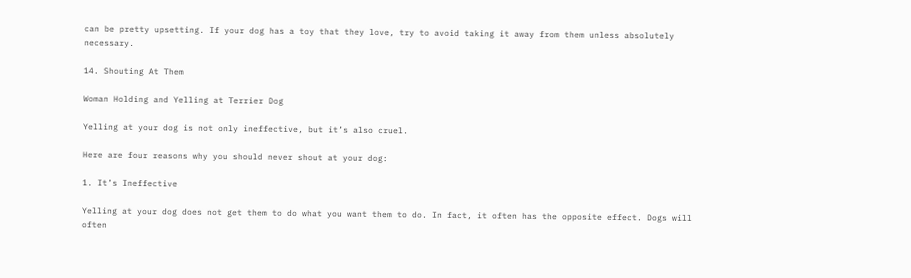can be pretty upsetting. If your dog has a toy that they love, try to avoid taking it away from them unless absolutely necessary.

14. Shouting At Them

Woman Holding and Yelling at Terrier Dog

Yelling at your dog is not only ineffective, but it’s also cruel.

Here are four reasons why you should never shout at your dog:

1. It’s Ineffective

Yelling at your dog does not get them to do what you want them to do. In fact, it often has the opposite effect. Dogs will often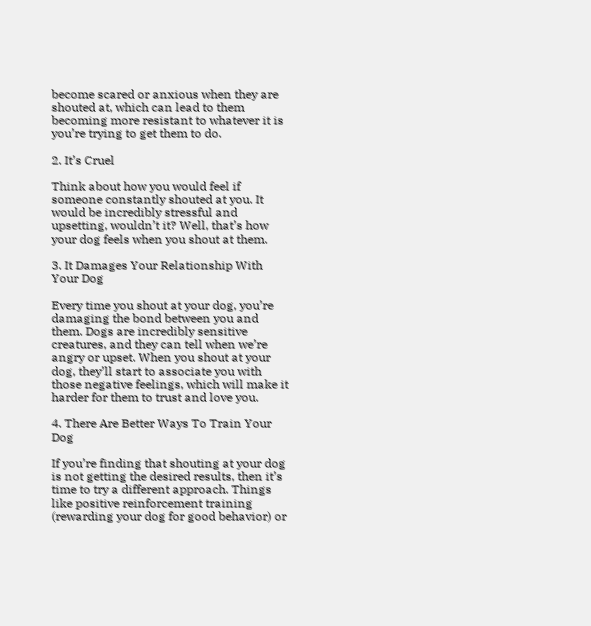become scared or anxious when they are shouted at, which can lead to them becoming more resistant to whatever it is you’re trying to get them to do.

2. It’s Cruel

Think about how you would feel if someone constantly shouted at you. It would be incredibly stressful and upsetting, wouldn’t it? Well, that’s how your dog feels when you shout at them.

3. It Damages Your Relationship With Your Dog

Every time you shout at your dog, you’re damaging the bond between you and them. Dogs are incredibly sensitive creatures, and they can tell when we’re angry or upset. When you shout at your dog, they’ll start to associate you with those negative feelings, which will make it harder for them to trust and love you.

4. There Are Better Ways To Train Your Dog

If you’re finding that shouting at your dog is not getting the desired results, then it’s time to try a different approach. Things like positive reinforcement training (rewarding your dog for good behavior) or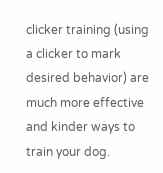clicker training (using a clicker to mark desired behavior) are much more effective and kinder ways to train your dog.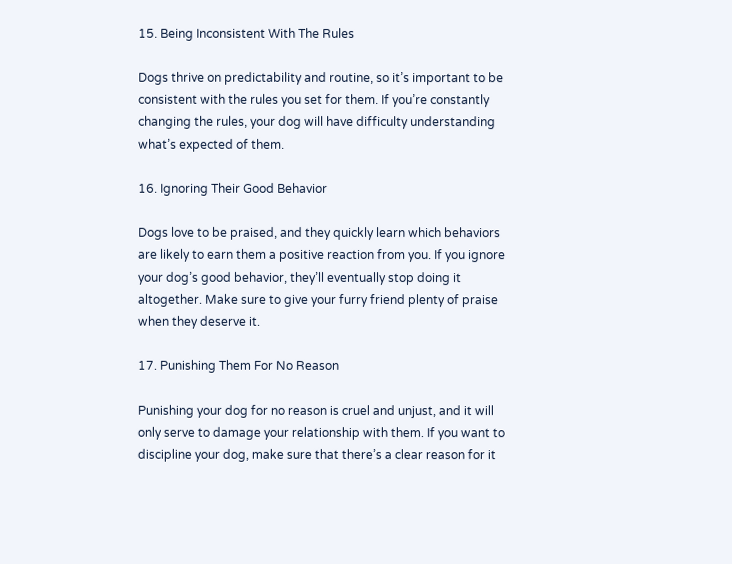15. Being Inconsistent With The Rules

Dogs thrive on predictability and routine, so it’s important to be consistent with the rules you set for them. If you’re constantly changing the rules, your dog will have difficulty understanding what’s expected of them.

16. Ignoring Their Good Behavior

Dogs love to be praised, and they quickly learn which behaviors are likely to earn them a positive reaction from you. If you ignore your dog’s good behavior, they’ll eventually stop doing it altogether. Make sure to give your furry friend plenty of praise when they deserve it.

17. Punishing Them For No Reason

Punishing your dog for no reason is cruel and unjust, and it will only serve to damage your relationship with them. If you want to discipline your dog, make sure that there’s a clear reason for it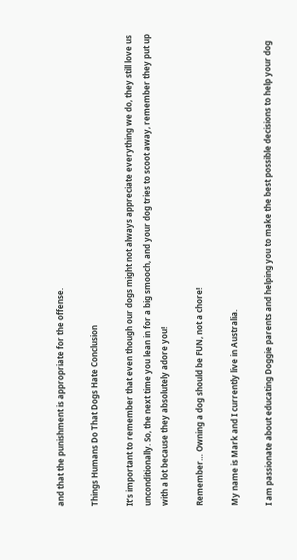and that the punishment is appropriate for the offense.

Things Humans Do That Dogs Hate Conclusion

It’s important to remember that even though our dogs might not always appreciate everything we do, they still love us unconditionally. So, the next time you lean in for a big smooch, and your dog tries to scoot away, remember they put up with a lot because they absolutely adore you!

Remember… Owning a dog should be FUN, not a chore!

My name is Mark and I currently live in Australia.

I am passionate about educating Doggie parents and helping you to make the best possible decisions to help your dog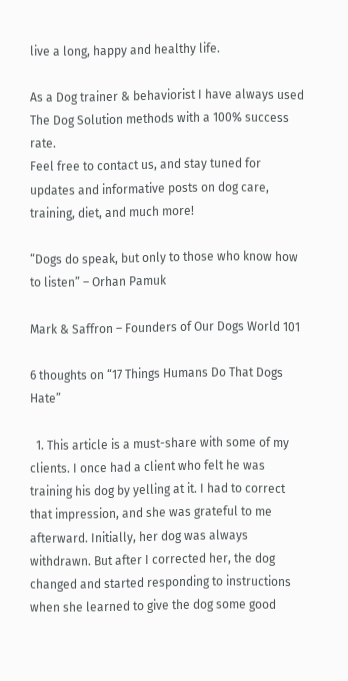live a long, happy and healthy life.

As a Dog trainer & behaviorist I have always used The Dog Solution methods with a 100% success rate.
Feel free to contact us, and stay tuned for updates and informative posts on dog care, training, diet, and much more!

“Dogs do speak, but only to those who know how to listen” – Orhan Pamuk

Mark & Saffron – Founders of Our Dogs World 101

6 thoughts on “17 Things Humans Do That Dogs Hate”

  1. This article is a must-share with some of my clients. I once had a client who felt he was training his dog by yelling at it. I had to correct that impression, and she was grateful to me afterward. Initially, her dog was always withdrawn. But after I corrected her, the dog changed and started responding to instructions when she learned to give the dog some good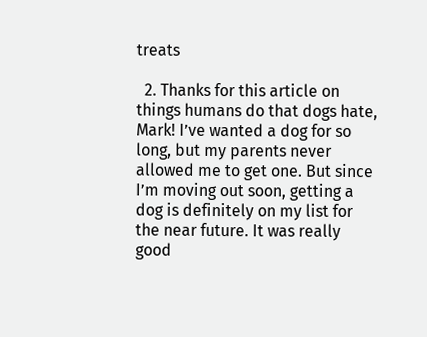treats

  2. Thanks for this article on things humans do that dogs hate, Mark! I’ve wanted a dog for so long, but my parents never allowed me to get one. But since I’m moving out soon, getting a dog is definitely on my list for the near future. It was really good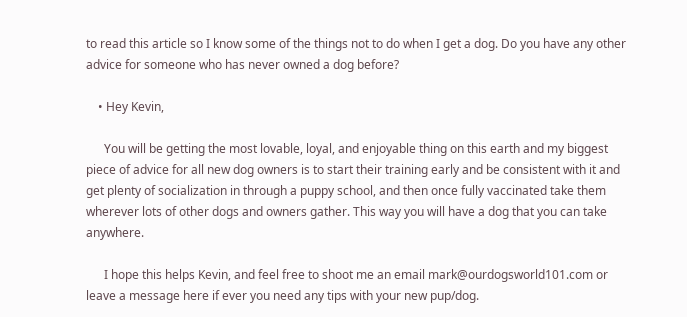to read this article so I know some of the things not to do when I get a dog. Do you have any other advice for someone who has never owned a dog before?

    • Hey Kevin,

      You will be getting the most lovable, loyal, and enjoyable thing on this earth and my biggest piece of advice for all new dog owners is to start their training early and be consistent with it and get plenty of socialization in through a puppy school, and then once fully vaccinated take them wherever lots of other dogs and owners gather. This way you will have a dog that you can take anywhere.

      I hope this helps Kevin, and feel free to shoot me an email mark@ourdogsworld101.com or leave a message here if ever you need any tips with your new pup/dog.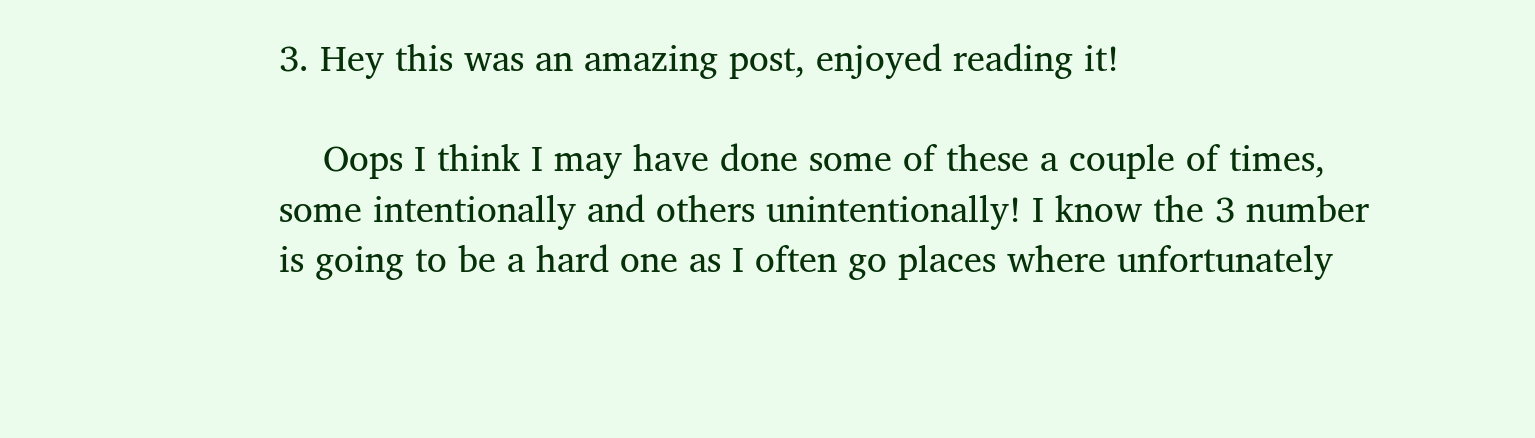3. Hey this was an amazing post, enjoyed reading it!

    Oops I think I may have done some of these a couple of times, some intentionally and others unintentionally! I know the 3 number is going to be a hard one as I often go places where unfortunately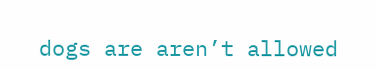dogs are aren’t allowed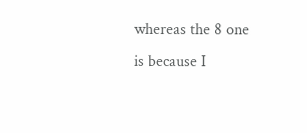whereas the 8 one is because I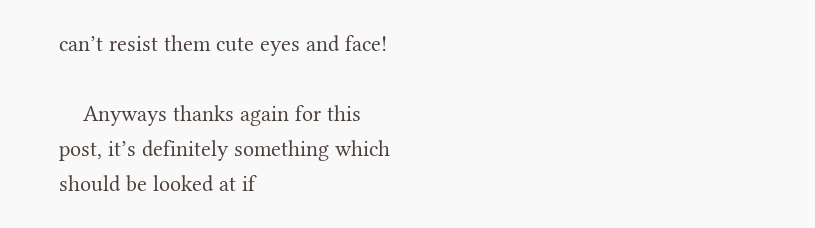can’t resist them cute eyes and face!

    Anyways thanks again for this post, it’s definitely something which should be looked at if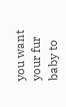you want your fur baby to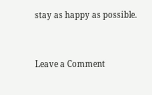stay as happy as possible.


Leave a Comment